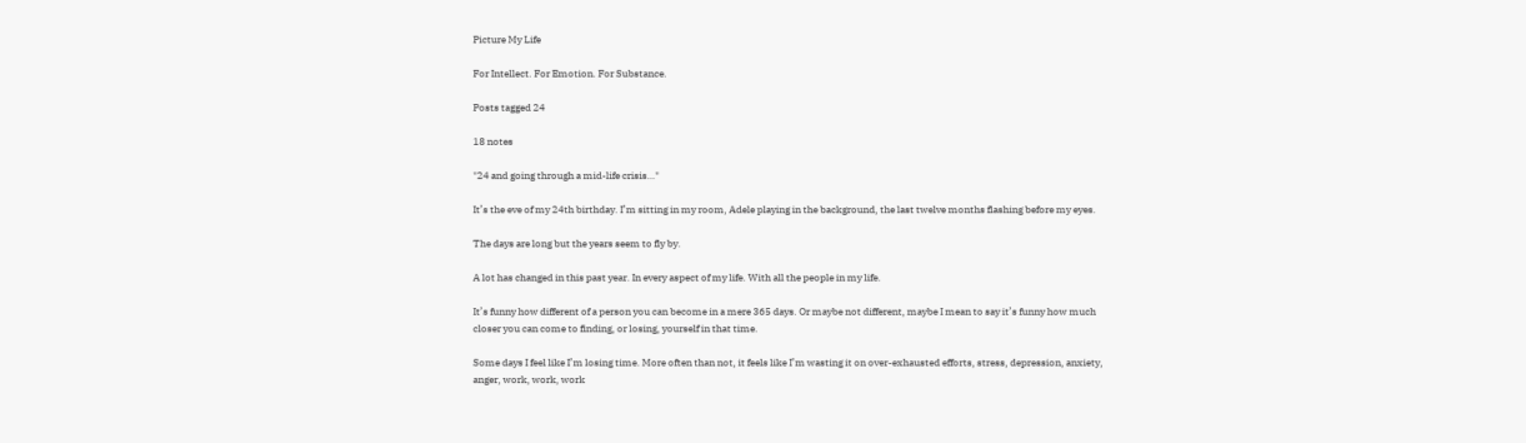Picture My Life

For Intellect. For Emotion. For Substance.

Posts tagged 24

18 notes

"24 and going through a mid-life crisis…"

It’s the eve of my 24th birthday. I’m sitting in my room, Adele playing in the background, the last twelve months flashing before my eyes.

The days are long but the years seem to fly by.

A lot has changed in this past year. In every aspect of my life. With all the people in my life.

It’s funny how different of a person you can become in a mere 365 days. Or maybe not different, maybe I mean to say it’s funny how much closer you can come to finding, or losing, yourself in that time.

Some days I feel like I’m losing time. More often than not, it feels like I’m wasting it on over-exhausted efforts, stress, depression, anxiety, anger, work, work, work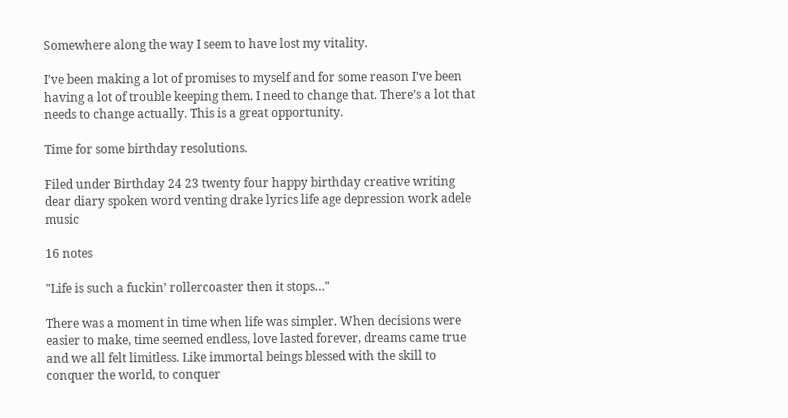Somewhere along the way I seem to have lost my vitality.

I’ve been making a lot of promises to myself and for some reason I’ve been having a lot of trouble keeping them. I need to change that. There’s a lot that needs to change actually. This is a great opportunity.

Time for some birthday resolutions.

Filed under Birthday 24 23 twenty four happy birthday creative writing dear diary spoken word venting drake lyrics life age depression work adele music

16 notes

"Life is such a fuckin’ rollercoaster then it stops…"

There was a moment in time when life was simpler. When decisions were easier to make, time seemed endless, love lasted forever, dreams came true and we all felt limitless. Like immortal beings blessed with the skill to conquer the world, to conquer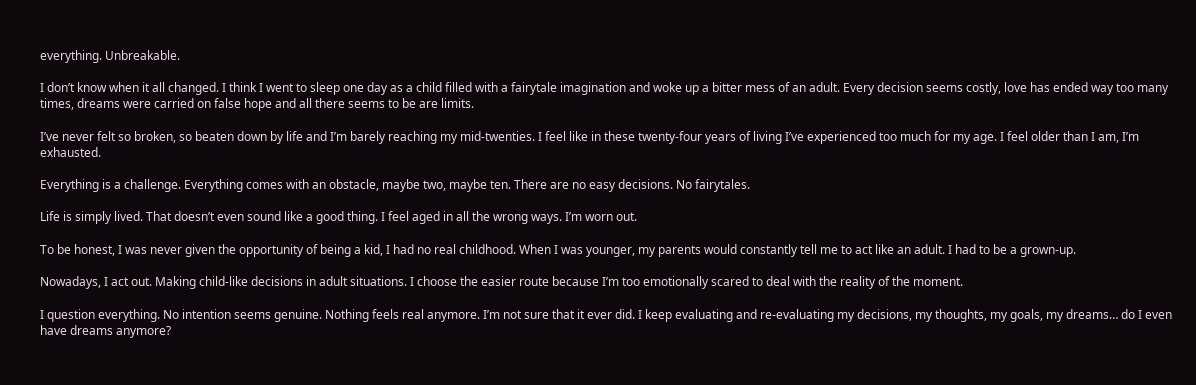everything. Unbreakable.

I don’t know when it all changed. I think I went to sleep one day as a child filled with a fairytale imagination and woke up a bitter mess of an adult. Every decision seems costly, love has ended way too many times, dreams were carried on false hope and all there seems to be are limits.

I’ve never felt so broken, so beaten down by life and I’m barely reaching my mid-twenties. I feel like in these twenty-four years of living I’ve experienced too much for my age. I feel older than I am, I’m exhausted.

Everything is a challenge. Everything comes with an obstacle, maybe two, maybe ten. There are no easy decisions. No fairytales.

Life is simply lived. That doesn’t even sound like a good thing. I feel aged in all the wrong ways. I’m worn out.

To be honest, I was never given the opportunity of being a kid, I had no real childhood. When I was younger, my parents would constantly tell me to act like an adult. I had to be a grown-up.

Nowadays, I act out. Making child-like decisions in adult situations. I choose the easier route because I’m too emotionally scared to deal with the reality of the moment.

I question everything. No intention seems genuine. Nothing feels real anymore. I’m not sure that it ever did. I keep evaluating and re-evaluating my decisions, my thoughts, my goals, my dreams… do I even have dreams anymore?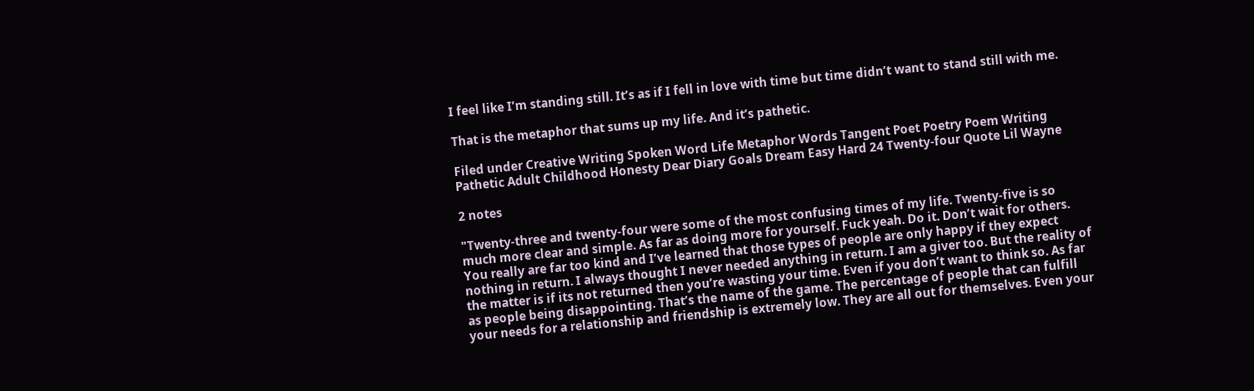I feel like I’m standing still. It’s as if I fell in love with time but time didn’t want to stand still with me.

That is the metaphor that sums up my life. And it’s pathetic.

Filed under Creative Writing Spoken Word Life Metaphor Words Tangent Poet Poetry Poem Writing Pathetic Adult Childhood Honesty Dear Diary Goals Dream Easy Hard 24 Twenty-four Quote Lil Wayne

2 notes

"Twenty-three and twenty-four were some of the most confusing times of my life. Twenty-five is so much more clear and simple. As far as doing more for yourself. Fuck yeah. Do it. Don’t wait for others. You really are far too kind and I’ve learned that those types of people are only happy if they expect nothing in return. I always thought I never needed anything in return. I am a giver too. But the reality of the matter is if its not returned then you’re wasting your time. Even if you don’t want to think so. As far as people being disappointing. That’s the name of the game. The percentage of people that can fulfill your needs for a relationship and friendship is extremely low. They are all out for themselves. Even your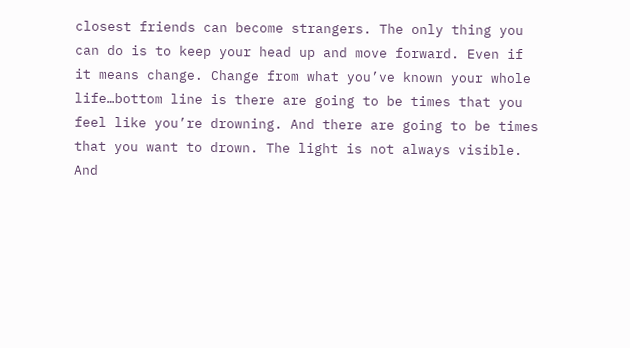closest friends can become strangers. The only thing you can do is to keep your head up and move forward. Even if it means change. Change from what you’ve known your whole life…bottom line is there are going to be times that you feel like you’re drowning. And there are going to be times that you want to drown. The light is not always visible. And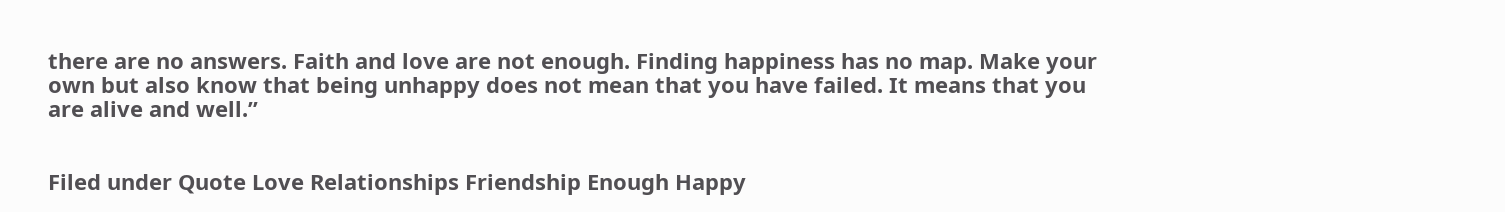there are no answers. Faith and love are not enough. Finding happiness has no map. Make your own but also know that being unhappy does not mean that you have failed. It means that you are alive and well.”


Filed under Quote Love Relationships Friendship Enough Happy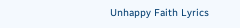Unhappy Faith Lyrics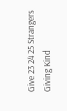Give 23 24 25 Strangers Giving Kind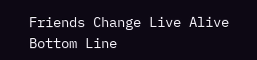Friends Change Live Alive Bottom Line